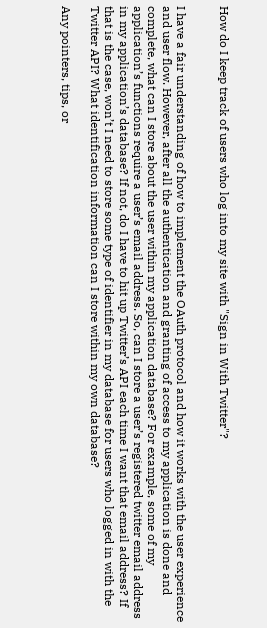How do I keep track of users who log into my site with "Sign in With Twitter"?


I have a fair understanding of how to implement the OAuth protocol and how it works with the user experience and user flow. However, after all the authentication and granting of access to my application is done and complete, what can I store about the user within my application database? For example, some of my application’s functions require a user’s email address. So, can I store a user’s registered twitter email address in my application’s database? If not, do I have to hit up Twitter’s API each time I want that email address? If that is the case, won’t I need to store some type of identifier in my database for users who logged in with the Twitter API? What identification information can I store within my own database?

Any pointers, tips, or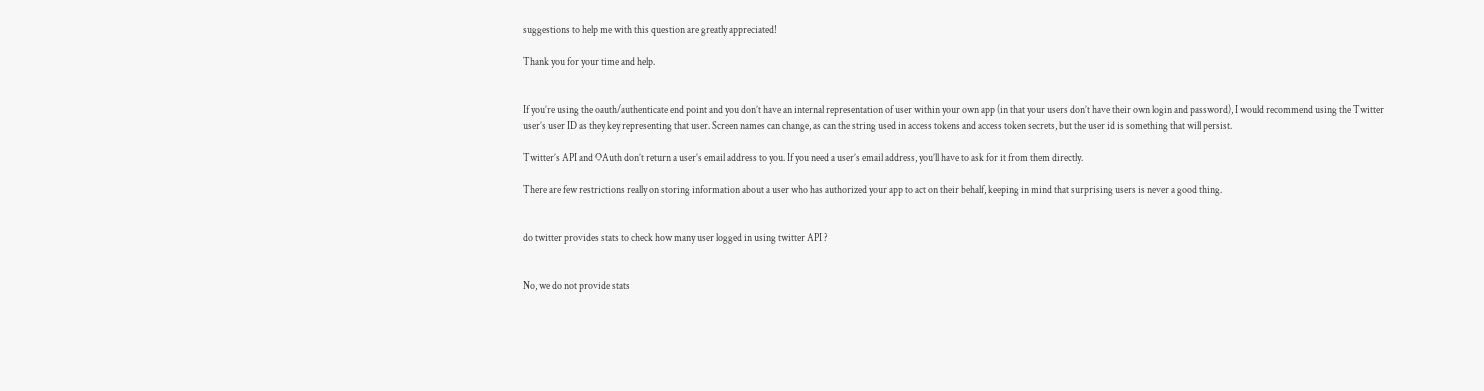suggestions to help me with this question are greatly appreciated!

Thank you for your time and help.


If you’re using the oauth/authenticate end point and you don’t have an internal representation of user within your own app (in that your users don’t have their own login and password), I would recommend using the Twitter user’s user ID as they key representing that user. Screen names can change, as can the string used in access tokens and access token secrets, but the user id is something that will persist.

Twitter’s API and OAuth don’t return a user’s email address to you. If you need a user’s email address, you’ll have to ask for it from them directly.

There are few restrictions really on storing information about a user who has authorized your app to act on their behalf, keeping in mind that surprising users is never a good thing.


do twitter provides stats to check how many user logged in using twitter API ?


No, we do not provide stats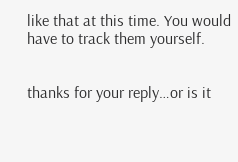like that at this time. You would have to track them yourself.


thanks for your reply…or is it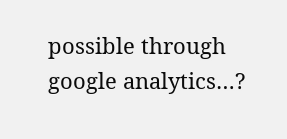possible through google analytics…?